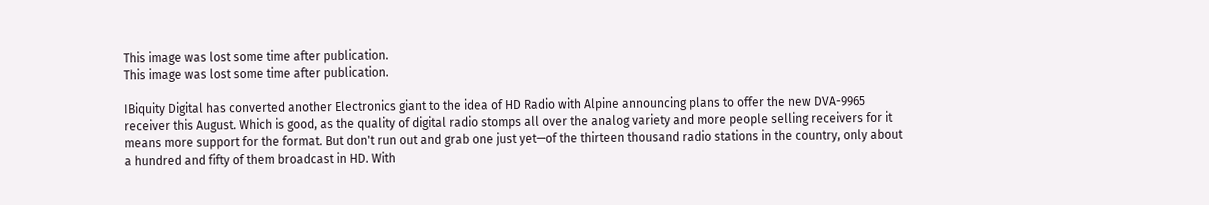This image was lost some time after publication.
This image was lost some time after publication.

IBiquity Digital has converted another Electronics giant to the idea of HD Radio with Alpine announcing plans to offer the new DVA-9965 receiver this August. Which is good, as the quality of digital radio stomps all over the analog variety and more people selling receivers for it means more support for the format. But don't run out and grab one just yet—of the thirteen thousand radio stations in the country, only about a hundred and fifty of them broadcast in HD. With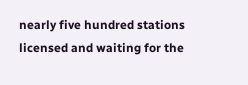nearly five hundred stations licensed and waiting for the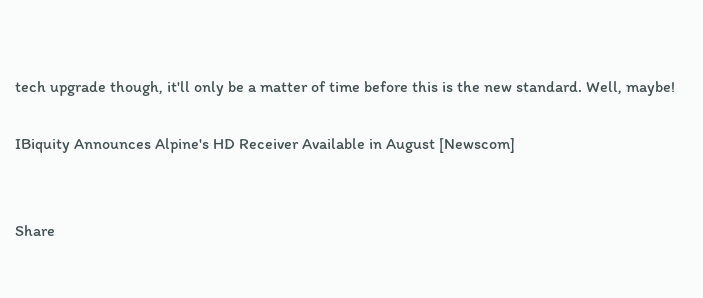tech upgrade though, it'll only be a matter of time before this is the new standard. Well, maybe!

IBiquity Announces Alpine's HD Receiver Available in August [Newscom]


Share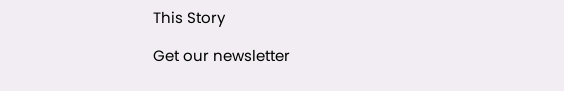This Story

Get our newsletter